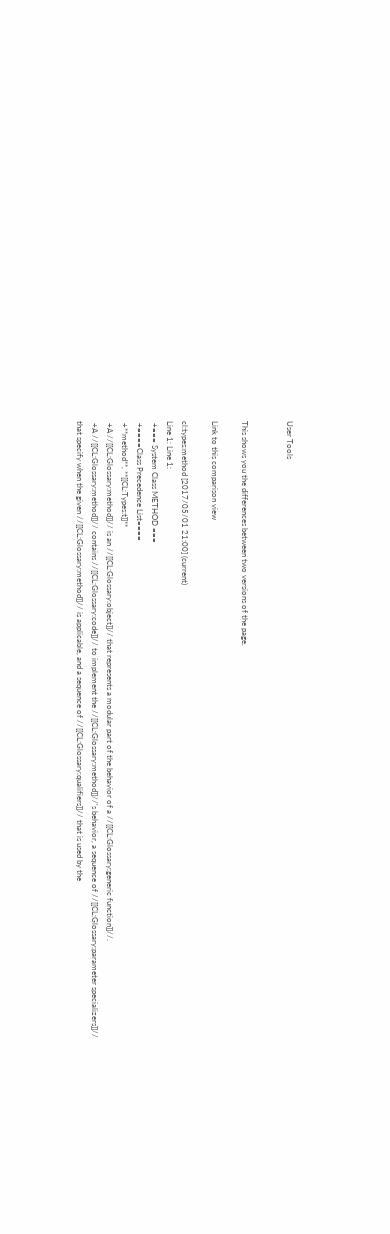User Tools


This shows you the differences between two versions of the page.

Link to this comparison view

cl:types:method [2017/05/01 21:00] (current)
Line 1: Line 1:
 +=== System Class METHOD ===
 +====Class Precedence List====
 +**method**, **[[CL:Types:t]]**
 +A //[[CL:Glossary:method]]// is an //[[CL:Glossary:object]]// that represents a modular part of the behavior of a //[[CL:Glossary:generic function]]//.
 +A //[[CL:Glossary:method]]// contains //[[CL:Glossary:code]]// to implement the //[[CL:Glossary:method]]//'s behavior, a sequence of //[[CL:Glossary:parameter specializers]]// that specify when the given //[[CL:Glossary:method]]// is applicable, and a sequence of //[[CL:Glossary:qualifiers]]// that is used by the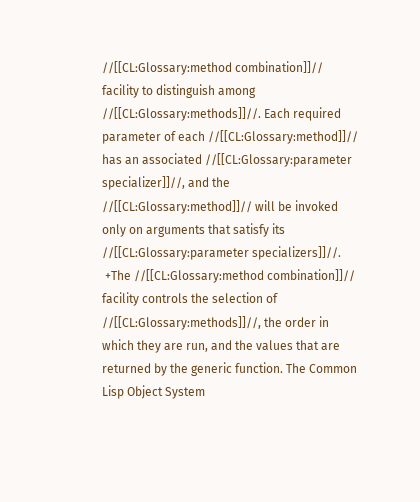//[[CL:Glossary:method combination]]// facility to distinguish among //[[CL:Glossary:methods]]//. Each required parameter of each //[[CL:Glossary:method]]// has an associated //[[CL:Glossary:parameter specializer]]//, and the //[[CL:Glossary:method]]// will be invoked only on arguments that satisfy its //[[CL:Glossary:parameter specializers]]//.
 +The //[[CL:Glossary:method combination]]// facility controls the selection of //[[CL:Glossary:methods]]//, the order in which they are run, and the values that are returned by the generic function. The Common Lisp Object System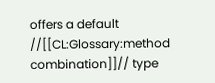offers a default //[[CL:Glossary:method combination]]// type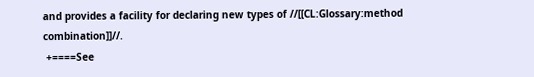and provides a facility for declaring new types of //[[CL:Glossary:method combination]]//.
 +====See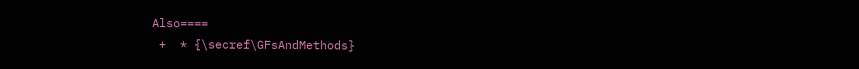Also====
 +  * {\secref\GFsAndMethods}